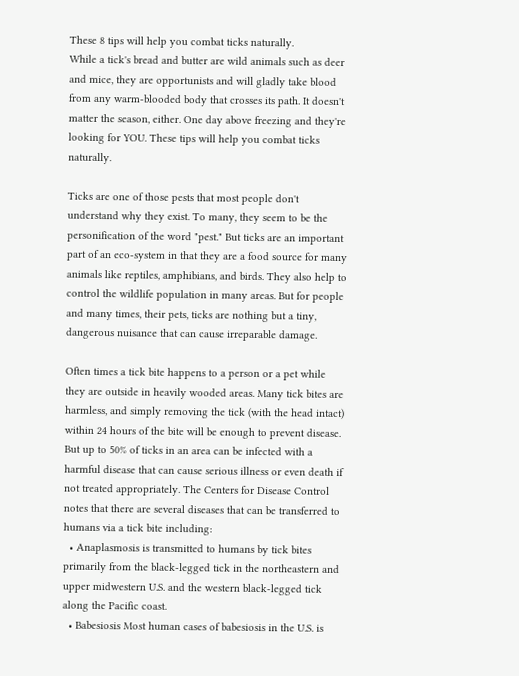These 8 tips will help you combat ticks naturally.
While a tick's bread and butter are wild animals such as deer and mice, they are opportunists and will gladly take blood from any warm-blooded body that crosses its path. It doesn't matter the season, either. One day above freezing and they're looking for YOU. These tips will help you combat ticks naturally.

Ticks are one of those pests that most people don't understand why they exist. To many, they seem to be the personification of the word "pest." But ticks are an important part of an eco-system in that they are a food source for many animals like reptiles, amphibians, and birds. They also help to control the wildlife population in many areas. But for people and many times, their pets, ticks are nothing but a tiny, dangerous nuisance that can cause irreparable damage.

Often times a tick bite happens to a person or a pet while they are outside in heavily wooded areas. Many tick bites are harmless, and simply removing the tick (with the head intact) within 24 hours of the bite will be enough to prevent disease. But up to 50% of ticks in an area can be infected with a harmful disease that can cause serious illness or even death if not treated appropriately. The Centers for Disease Control notes that there are several diseases that can be transferred to humans via a tick bite including:
  • Anaplasmosis is transmitted to humans by tick bites primarily from the black-legged tick in the northeastern and upper midwestern U.S. and the western black-legged tick along the Pacific coast.
  • Babesiosis Most human cases of babesiosis in the U.S. is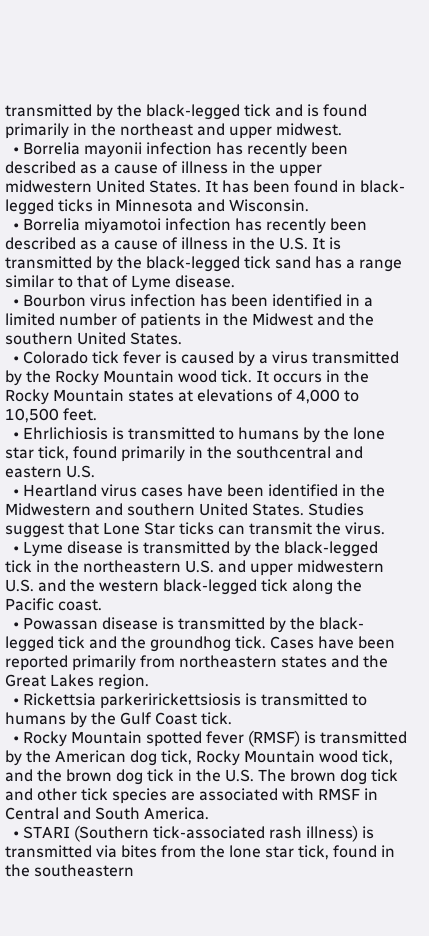transmitted by the black-legged tick and is found primarily in the northeast and upper midwest.
  • Borrelia mayonii infection has recently been described as a cause of illness in the upper midwestern United States. It has been found in black-legged ticks in Minnesota and Wisconsin.
  • Borrelia miyamotoi infection has recently been described as a cause of illness in the U.S. It is transmitted by the black-legged tick sand has a range similar to that of Lyme disease.
  • Bourbon virus infection has been identified in a limited number of patients in the Midwest and the southern United States.
  • Colorado tick fever is caused by a virus transmitted by the Rocky Mountain wood tick. It occurs in the Rocky Mountain states at elevations of 4,000 to 10,500 feet.
  • Ehrlichiosis is transmitted to humans by the lone star tick, found primarily in the southcentral and eastern U.S.
  • Heartland virus cases have been identified in the Midwestern and southern United States. Studies suggest that Lone Star ticks can transmit the virus.
  • Lyme disease is transmitted by the black-legged tick in the northeastern U.S. and upper midwestern U.S. and the western black-legged tick along the Pacific coast.
  • Powassan disease is transmitted by the black-legged tick and the groundhog tick. Cases have been reported primarily from northeastern states and the Great Lakes region.
  • Rickettsia parkeririckettsiosis is transmitted to humans by the Gulf Coast tick.
  • Rocky Mountain spotted fever (RMSF) is transmitted by the American dog tick, Rocky Mountain wood tick, and the brown dog tick in the U.S. The brown dog tick and other tick species are associated with RMSF in Central and South America.
  • STARI (Southern tick-associated rash illness) is transmitted via bites from the lone star tick, found in the southeastern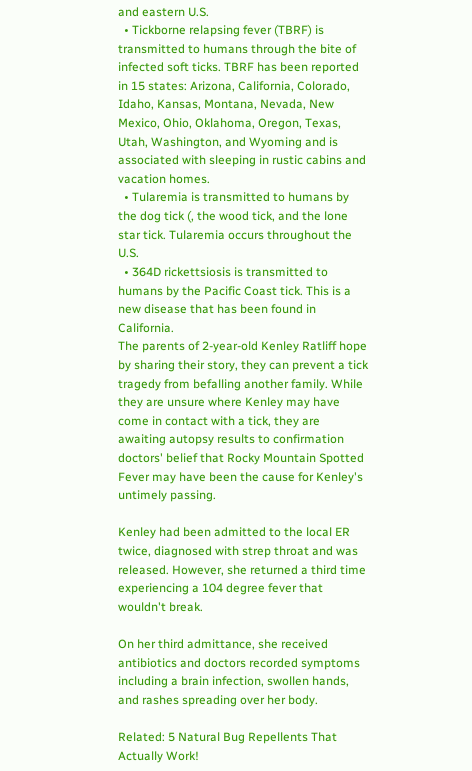and eastern U.S.
  • Tickborne relapsing fever (TBRF) is transmitted to humans through the bite of infected soft ticks. TBRF has been reported in 15 states: Arizona, California, Colorado, Idaho, Kansas, Montana, Nevada, New Mexico, Ohio, Oklahoma, Oregon, Texas, Utah, Washington, and Wyoming and is associated with sleeping in rustic cabins and vacation homes.
  • Tularemia is transmitted to humans by the dog tick (, the wood tick, and the lone star tick. Tularemia occurs throughout the U.S.
  • 364D rickettsiosis is transmitted to humans by the Pacific Coast tick. This is a new disease that has been found in California.
The parents of 2-year-old Kenley Ratliff hope by sharing their story, they can prevent a tick tragedy from befalling another family. While they are unsure where Kenley may have come in contact with a tick, they are awaiting autopsy results to confirmation doctors' belief that Rocky Mountain Spotted Fever may have been the cause for Kenley's untimely passing.

Kenley had been admitted to the local ER twice, diagnosed with strep throat and was released. However, she returned a third time experiencing a 104 degree fever that wouldn't break.

On her third admittance, she received antibiotics and doctors recorded symptoms including a brain infection, swollen hands, and rashes spreading over her body.

Related: 5 Natural Bug Repellents That Actually Work!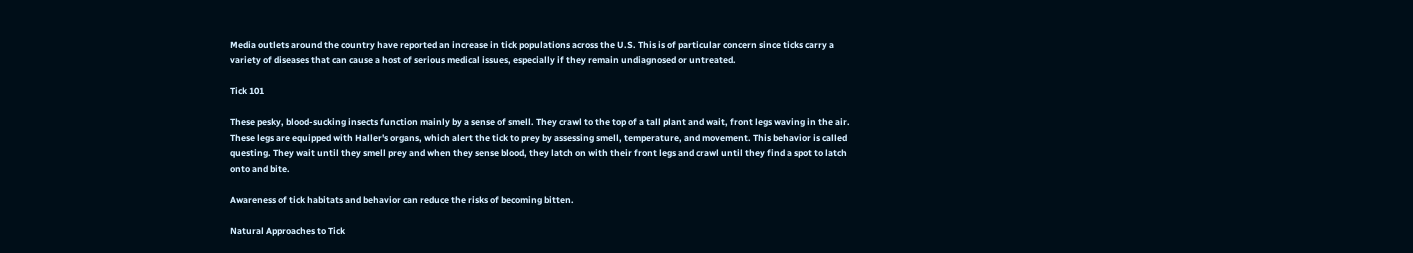Media outlets around the country have reported an increase in tick populations across the U.S. This is of particular concern since ticks carry a variety of diseases that can cause a host of serious medical issues, especially if they remain undiagnosed or untreated.

Tick 101

These pesky, blood-sucking insects function mainly by a sense of smell. They crawl to the top of a tall plant and wait, front legs waving in the air. These legs are equipped with Haller's organs, which alert the tick to prey by assessing smell, temperature, and movement. This behavior is called questing. They wait until they smell prey and when they sense blood, they latch on with their front legs and crawl until they find a spot to latch onto and bite.

Awareness of tick habitats and behavior can reduce the risks of becoming bitten.

Natural Approaches to Tick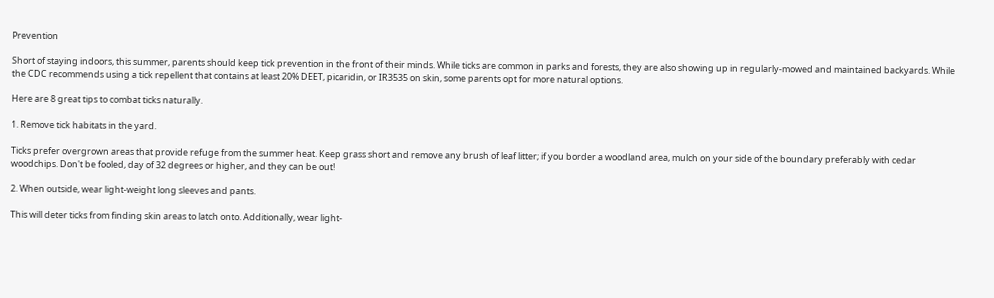Prevention

Short of staying indoors, this summer, parents should keep tick prevention in the front of their minds. While ticks are common in parks and forests, they are also showing up in regularly-mowed and maintained backyards. While the CDC recommends using a tick repellent that contains at least 20% DEET, picaridin, or IR3535 on skin, some parents opt for more natural options.

Here are 8 great tips to combat ticks naturally.

1. Remove tick habitats in the yard.

Ticks prefer overgrown areas that provide refuge from the summer heat. Keep grass short and remove any brush of leaf litter; if you border a woodland area, mulch on your side of the boundary preferably with cedar woodchips. Don't be fooled, day of 32 degrees or higher, and they can be out!

2. When outside, wear light-weight long sleeves and pants.

This will deter ticks from finding skin areas to latch onto. Additionally, wear light-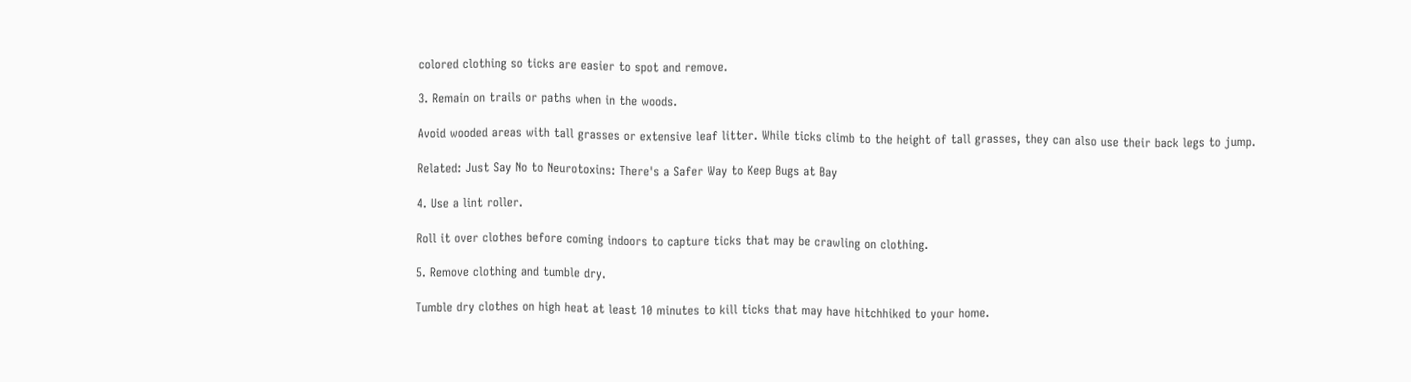colored clothing so ticks are easier to spot and remove.

3. Remain on trails or paths when in the woods.

Avoid wooded areas with tall grasses or extensive leaf litter. While ticks climb to the height of tall grasses, they can also use their back legs to jump.

Related: Just Say No to Neurotoxins: There's a Safer Way to Keep Bugs at Bay

4. Use a lint roller.

Roll it over clothes before coming indoors to capture ticks that may be crawling on clothing.

5. Remove clothing and tumble dry.

Tumble dry clothes on high heat at least 10 minutes to kill ticks that may have hitchhiked to your home.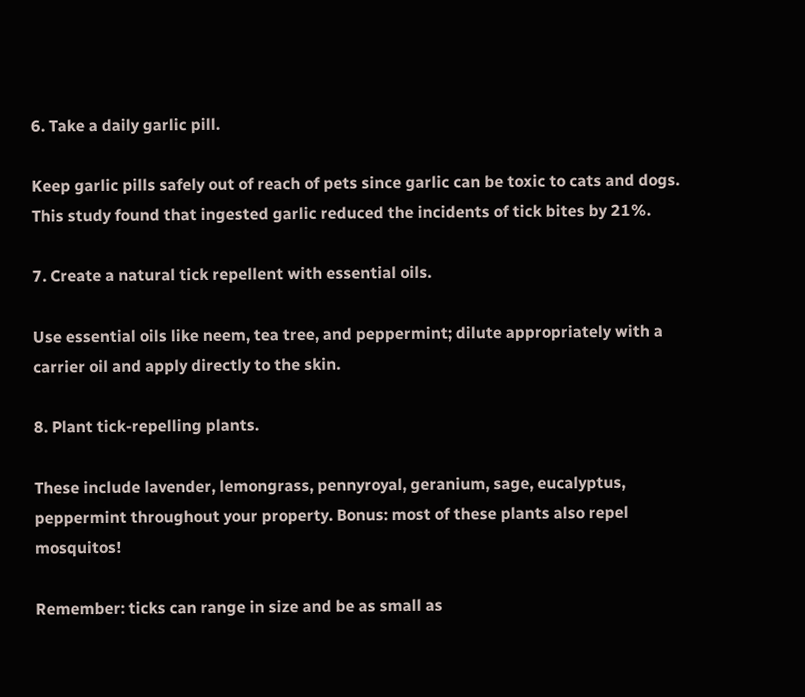6. Take a daily garlic pill.

Keep garlic pills safely out of reach of pets since garlic can be toxic to cats and dogs. This study found that ingested garlic reduced the incidents of tick bites by 21%.

7. Create a natural tick repellent with essential oils.

Use essential oils like neem, tea tree, and peppermint; dilute appropriately with a carrier oil and apply directly to the skin.

8. Plant tick-repelling plants.

These include lavender, lemongrass, pennyroyal, geranium, sage, eucalyptus, peppermint throughout your property. Bonus: most of these plants also repel mosquitos!

Remember: ticks can range in size and be as small as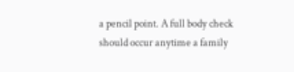a pencil point. A full body check should occur anytime a family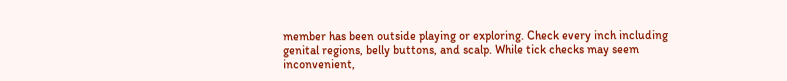member has been outside playing or exploring. Check every inch including genital regions, belly buttons, and scalp. While tick checks may seem inconvenient,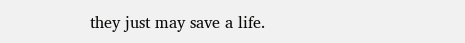they just may save a life.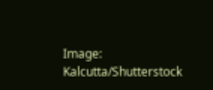Image: Kalcutta/Shutterstock